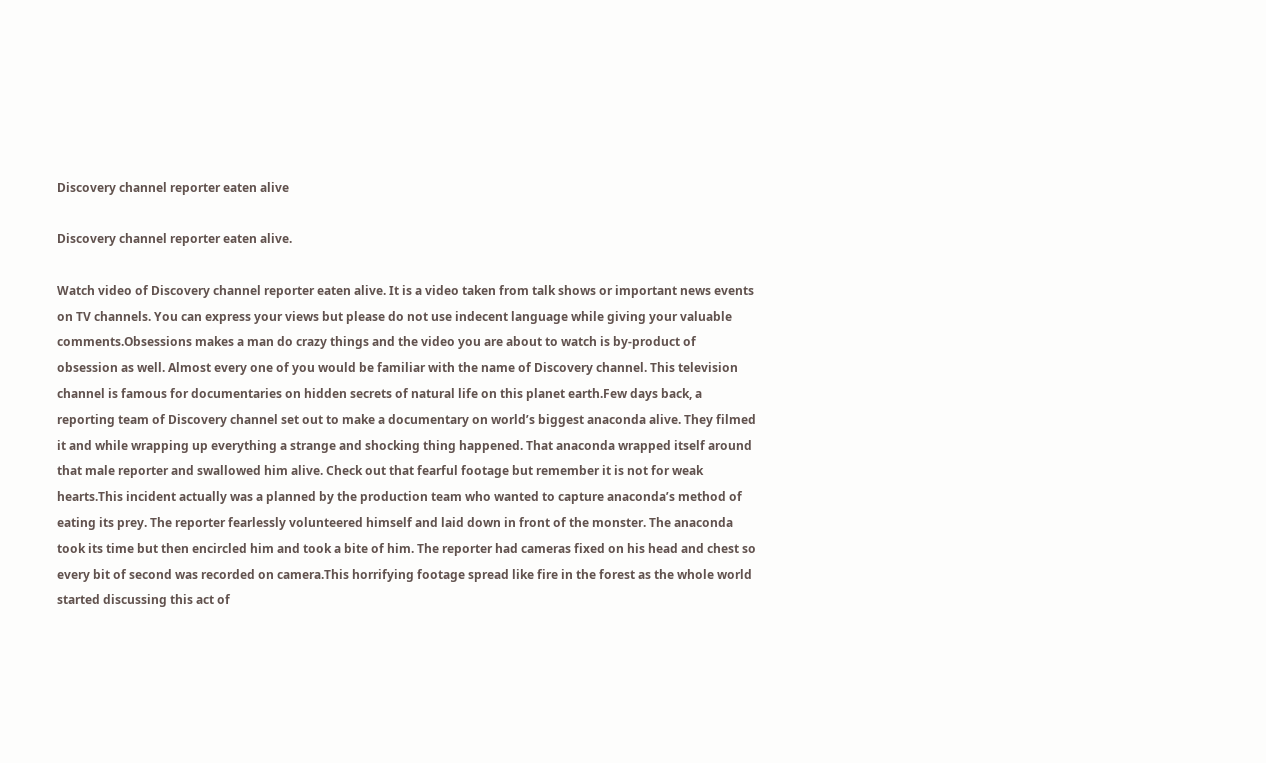Discovery channel reporter eaten alive

Discovery channel reporter eaten alive.

Watch video of Discovery channel reporter eaten alive. It is a video taken from talk shows or important news events on TV channels. You can express your views but please do not use indecent language while giving your valuable comments.Obsessions makes a man do crazy things and the video you are about to watch is by-product of obsession as well. Almost every one of you would be familiar with the name of Discovery channel. This television channel is famous for documentaries on hidden secrets of natural life on this planet earth.Few days back, a reporting team of Discovery channel set out to make a documentary on world’s biggest anaconda alive. They filmed it and while wrapping up everything a strange and shocking thing happened. That anaconda wrapped itself around that male reporter and swallowed him alive. Check out that fearful footage but remember it is not for weak hearts.This incident actually was a planned by the production team who wanted to capture anaconda’s method of eating its prey. The reporter fearlessly volunteered himself and laid down in front of the monster. The anaconda took its time but then encircled him and took a bite of him. The reporter had cameras fixed on his head and chest so every bit of second was recorded on camera.This horrifying footage spread like fire in the forest as the whole world started discussing this act of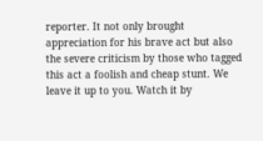reporter. It not only brought appreciation for his brave act but also the severe criticism by those who tagged this act a foolish and cheap stunt. We leave it up to you. Watch it by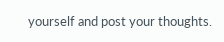yourself and post your thoughts.